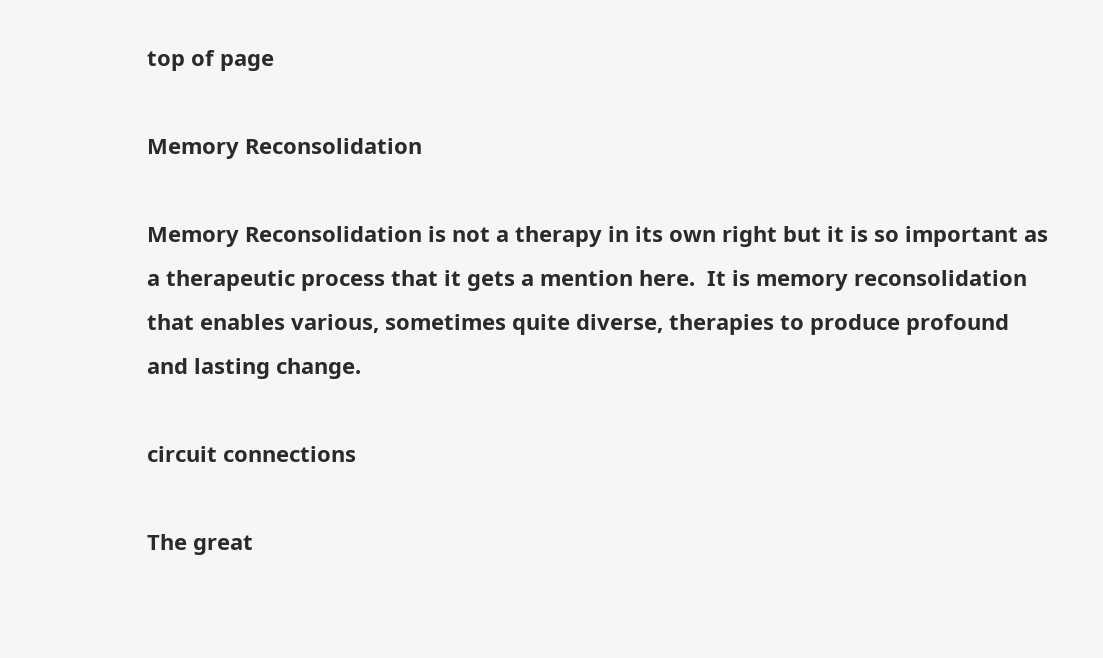top of page

Memory Reconsolidation

Memory Reconsolidation is not a therapy in its own right but it is so important as a therapeutic process that it gets a mention here.  It is memory reconsolidation that enables various, sometimes quite diverse, therapies to produce profound and lasting change.

circuit connections

The great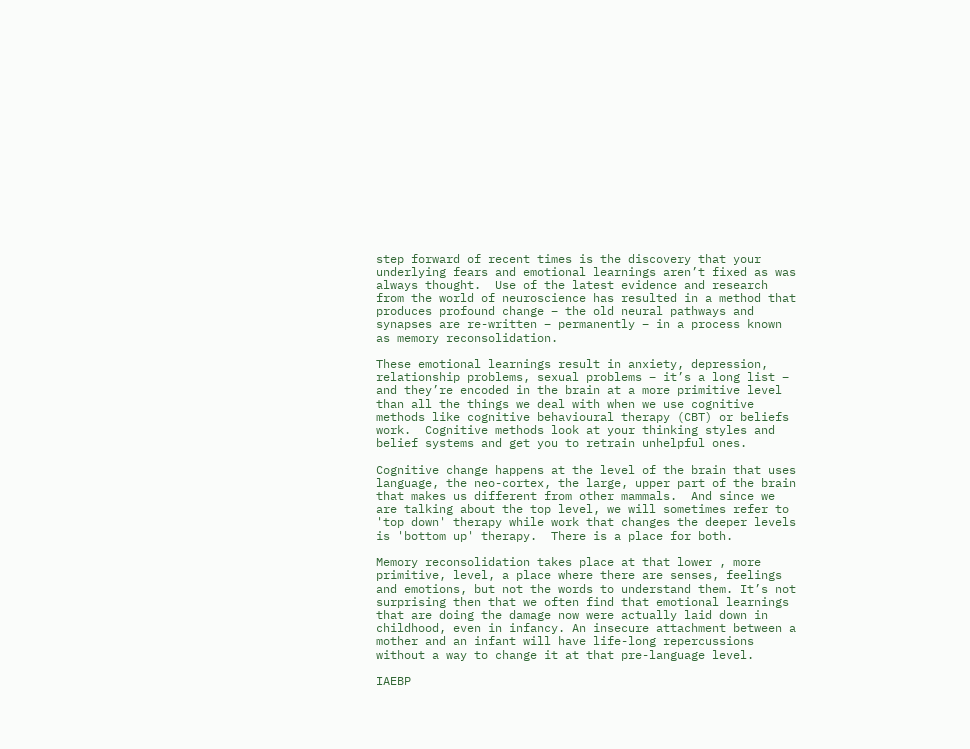step forward of recent times is the discovery that your underlying fears and emotional learnings aren’t fixed as was always thought.  Use of the latest evidence and research from the world of neuroscience has resulted in a method that produces profound change – the old neural pathways and synapses are re-written – permanently – in a process known as memory reconsolidation.

These emotional learnings result in anxiety, depression, relationship problems, sexual problems – it’s a long list – and they’re encoded in the brain at a more primitive level than all the things we deal with when we use cognitive methods like cognitive behavioural therapy (CBT) or beliefs work.  Cognitive methods look at your thinking styles and belief systems and get you to retrain unhelpful ones.

Cognitive change happens at the level of the brain that uses language, the neo-cortex, the large, upper part of the brain that makes us different from other mammals.  And since we are talking about the top level, we will sometimes refer to 'top down' therapy while work that changes the deeper levels is 'bottom up' therapy.  There is a place for both.

Memory reconsolidation takes place at that lower , more primitive, level, a place where there are senses, feelings and emotions, but not the words to understand them. It’s not surprising then that we often find that emotional learnings that are doing the damage now were actually laid down in childhood, even in infancy. An insecure attachment between a mother and an infant will have life-long repercussions without a way to change it at that pre-language level.

IAEBP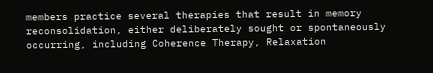members practice several therapies that result in memory reconsolidation, either deliberately sought or spontaneously occurring, including Coherence Therapy, Relaxation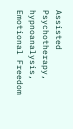Assisted Psychotherapy, hypnoanalysis, Emotional Freedom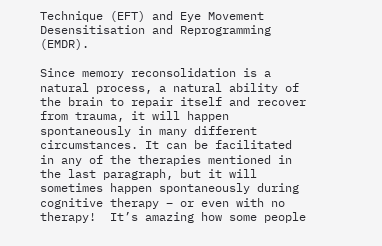Technique (EFT) and Eye Movement Desensitisation and Reprogramming (EMDR).

Since memory reconsolidation is a natural process, a natural ability of the brain to repair itself and recover from trauma, it will happen spontaneously in many different circumstances. It can be facilitated in any of the therapies mentioned in the last paragraph, but it will sometimes happen spontaneously during cognitive therapy – or even with no therapy!  It’s amazing how some people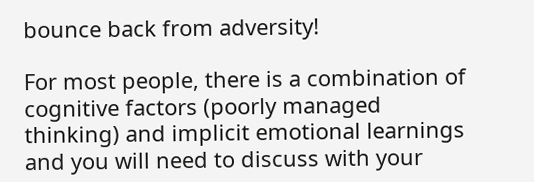bounce back from adversity!

For most people, there is a combination of cognitive factors (poorly managed thinking) and implicit emotional learnings and you will need to discuss with your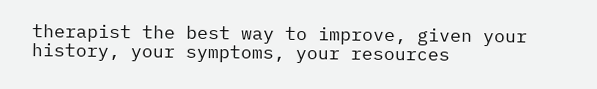therapist the best way to improve, given your history, your symptoms, your resources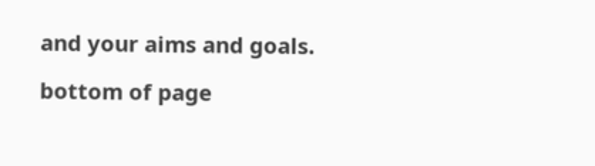and your aims and goals.

bottom of page